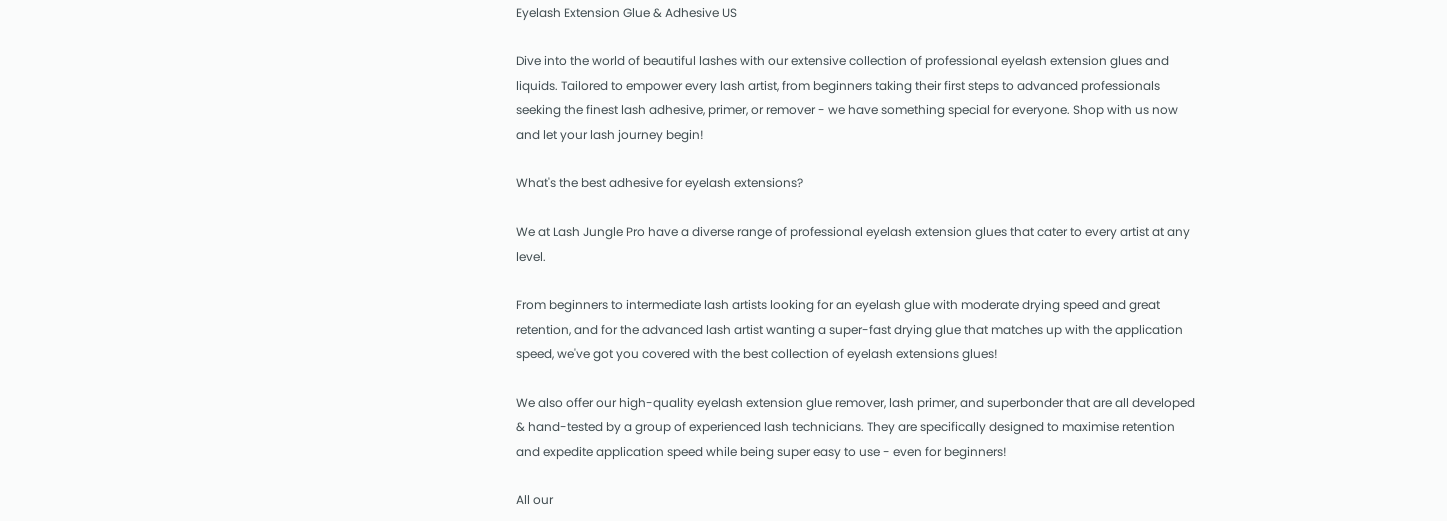Eyelash Extension Glue & Adhesive US

Dive into the world of beautiful lashes with our extensive collection of professional eyelash extension glues and liquids. Tailored to empower every lash artist, from beginners taking their first steps to advanced professionals seeking the finest lash adhesive, primer, or remover - we have something special for everyone. Shop with us now and let your lash journey begin!

What's the best adhesive for eyelash extensions?

We at Lash Jungle Pro have a diverse range of professional eyelash extension glues that cater to every artist at any level.

From beginners to intermediate lash artists looking for an eyelash glue with moderate drying speed and great retention, and for the advanced lash artist wanting a super-fast drying glue that matches up with the application speed, we've got you covered with the best collection of eyelash extensions glues!

We also offer our high-quality eyelash extension glue remover, lash primer, and superbonder that are all developed & hand-tested by a group of experienced lash technicians. They are specifically designed to maximise retention and expedite application speed while being super easy to use - even for beginners!

All our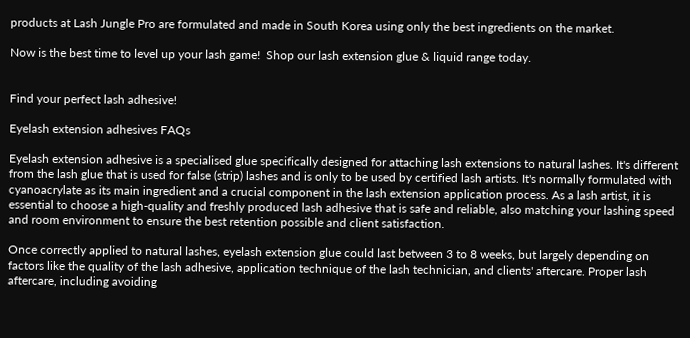products at Lash Jungle Pro are formulated and made in South Korea using only the best ingredients on the market.

Now is the best time to level up your lash game!  Shop our lash extension glue & liquid range today.


Find your perfect lash adhesive!

Eyelash extension adhesives FAQs

Eyelash extension adhesive is a specialised glue specifically designed for attaching lash extensions to natural lashes. It's different from the lash glue that is used for false (strip) lashes and is only to be used by certified lash artists. It's normally formulated with cyanoacrylate as its main ingredient and a crucial component in the lash extension application process. As a lash artist, it is essential to choose a high-quality and freshly produced lash adhesive that is safe and reliable, also matching your lashing speed and room environment to ensure the best retention possible and client satisfaction.

Once correctly applied to natural lashes, eyelash extension glue could last between 3 to 8 weeks, but largely depending on factors like the quality of the lash adhesive, application technique of the lash technician, and clients' aftercare. Proper lash aftercare, including avoiding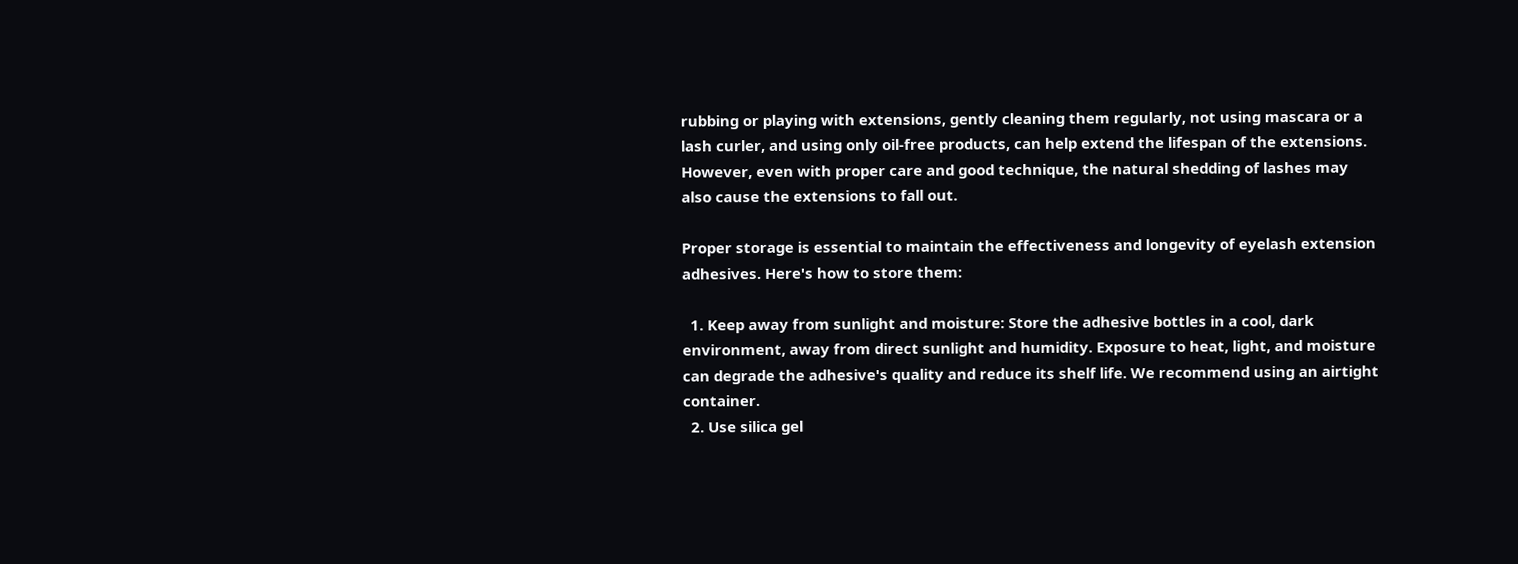rubbing or playing with extensions, gently cleaning them regularly, not using mascara or a lash curler, and using only oil-free products, can help extend the lifespan of the extensions. However, even with proper care and good technique, the natural shedding of lashes may also cause the extensions to fall out.

Proper storage is essential to maintain the effectiveness and longevity of eyelash extension adhesives. Here's how to store them:

  1. Keep away from sunlight and moisture: Store the adhesive bottles in a cool, dark environment, away from direct sunlight and humidity. Exposure to heat, light, and moisture can degrade the adhesive's quality and reduce its shelf life. We recommend using an airtight container.
  2. Use silica gel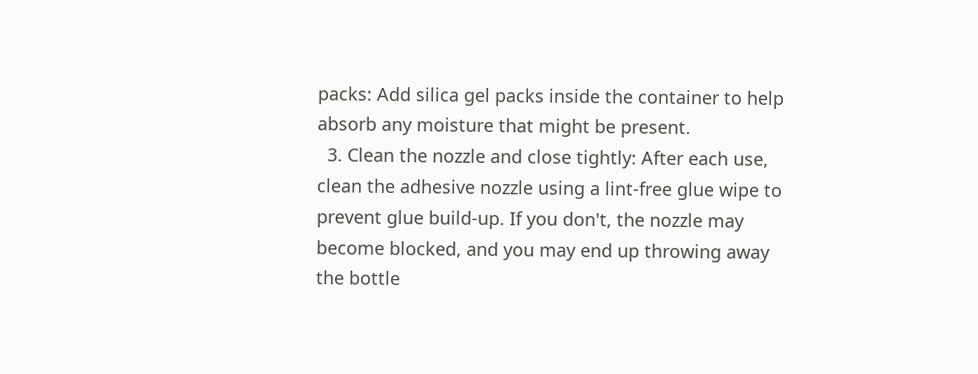packs: Add silica gel packs inside the container to help absorb any moisture that might be present.
  3. Clean the nozzle and close tightly: After each use, clean the adhesive nozzle using a lint-free glue wipe to prevent glue build-up. If you don't, the nozzle may become blocked, and you may end up throwing away the bottle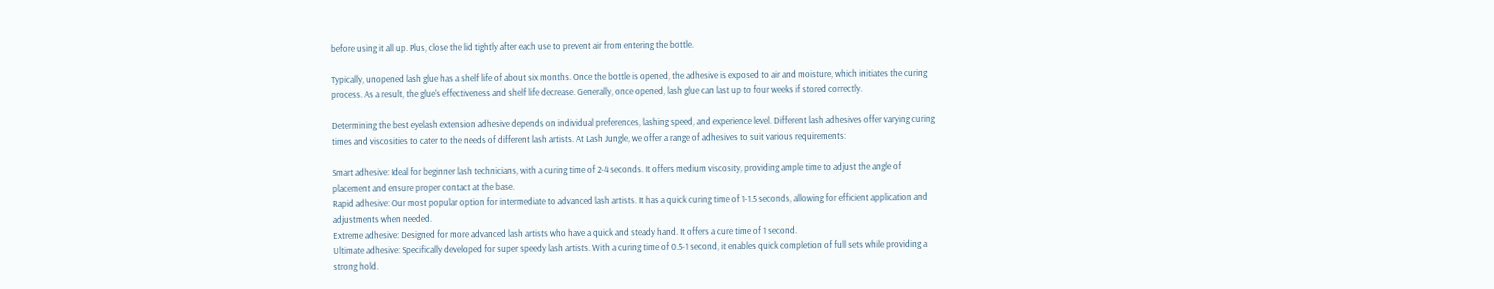before using it all up. Plus, close the lid tightly after each use to prevent air from entering the bottle.

Typically, unopened lash glue has a shelf life of about six months. Once the bottle is opened, the adhesive is exposed to air and moisture, which initiates the curing process. As a result, the glue's effectiveness and shelf life decrease. Generally, once opened, lash glue can last up to four weeks if stored correctly.

Determining the best eyelash extension adhesive depends on individual preferences, lashing speed, and experience level. Different lash adhesives offer varying curing times and viscosities to cater to the needs of different lash artists. At Lash Jungle, we offer a range of adhesives to suit various requirements:

Smart adhesive: Ideal for beginner lash technicians, with a curing time of 2-4 seconds. It offers medium viscosity, providing ample time to adjust the angle of placement and ensure proper contact at the base.
Rapid adhesive: Our most popular option for intermediate to advanced lash artists. It has a quick curing time of 1-1.5 seconds, allowing for efficient application and adjustments when needed.
Extreme adhesive: Designed for more advanced lash artists who have a quick and steady hand. It offers a cure time of 1 second.
Ultimate adhesive: Specifically developed for super speedy lash artists. With a curing time of 0.5-1 second, it enables quick completion of full sets while providing a strong hold.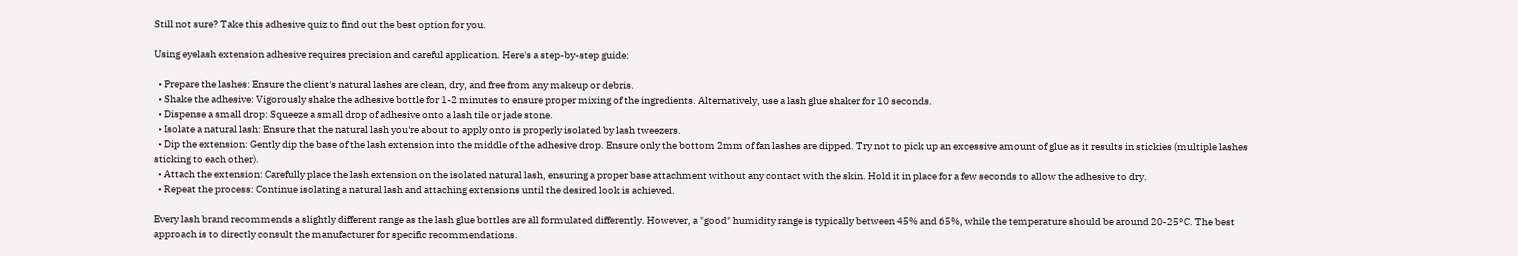Still not sure? Take this adhesive quiz to find out the best option for you.

Using eyelash extension adhesive requires precision and careful application. Here's a step-by-step guide:

  • Prepare the lashes: Ensure the client's natural lashes are clean, dry, and free from any makeup or debris.
  • Shake the adhesive: Vigorously shake the adhesive bottle for 1-2 minutes to ensure proper mixing of the ingredients. Alternatively, use a lash glue shaker for 10 seconds.
  • Dispense a small drop: Squeeze a small drop of adhesive onto a lash tile or jade stone.
  • Isolate a natural lash: Ensure that the natural lash you're about to apply onto is properly isolated by lash tweezers.
  • Dip the extension: Gently dip the base of the lash extension into the middle of the adhesive drop. Ensure only the bottom 2mm of fan lashes are dipped. Try not to pick up an excessive amount of glue as it results in stickies (multiple lashes sticking to each other).
  • Attach the extension: Carefully place the lash extension on the isolated natural lash, ensuring a proper base attachment without any contact with the skin. Hold it in place for a few seconds to allow the adhesive to dry.
  • Repeat the process: Continue isolating a natural lash and attaching extensions until the desired look is achieved.

Every lash brand recommends a slightly different range as the lash glue bottles are all formulated differently. However, a "good" humidity range is typically between 45% and 65%, while the temperature should be around 20-25°C. The best approach is to directly consult the manufacturer for specific recommendations.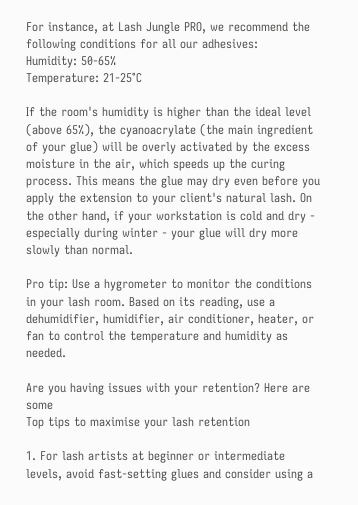For instance, at Lash Jungle PRO, we recommend the following conditions for all our adhesives:
Humidity: 50-65%
Temperature: 21-25°C

If the room's humidity is higher than the ideal level (above 65%), the cyanoacrylate (the main ingredient of your glue) will be overly activated by the excess moisture in the air, which speeds up the curing process. This means the glue may dry even before you apply the extension to your client's natural lash. On the other hand, if your workstation is cold and dry - especially during winter - your glue will dry more slowly than normal.

Pro tip: Use a hygrometer to monitor the conditions in your lash room. Based on its reading, use a dehumidifier, humidifier, air conditioner, heater, or fan to control the temperature and humidity as needed.

Are you having issues with your retention? Here are some
Top tips to maximise your lash retention

1. For lash artists at beginner or intermediate levels, avoid fast-setting glues and consider using a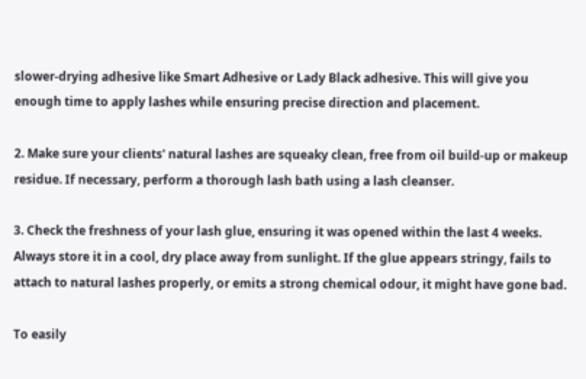slower-drying adhesive like Smart Adhesive or Lady Black adhesive. This will give you enough time to apply lashes while ensuring precise direction and placement.

2. Make sure your clients' natural lashes are squeaky clean, free from oil build-up or makeup residue. If necessary, perform a thorough lash bath using a lash cleanser.

3. Check the freshness of your lash glue, ensuring it was opened within the last 4 weeks. Always store it in a cool, dry place away from sunlight. If the glue appears stringy, fails to attach to natural lashes properly, or emits a strong chemical odour, it might have gone bad.

To easily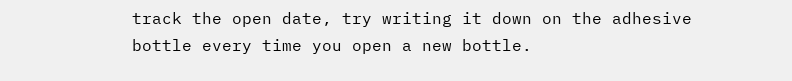track the open date, try writing it down on the adhesive bottle every time you open a new bottle.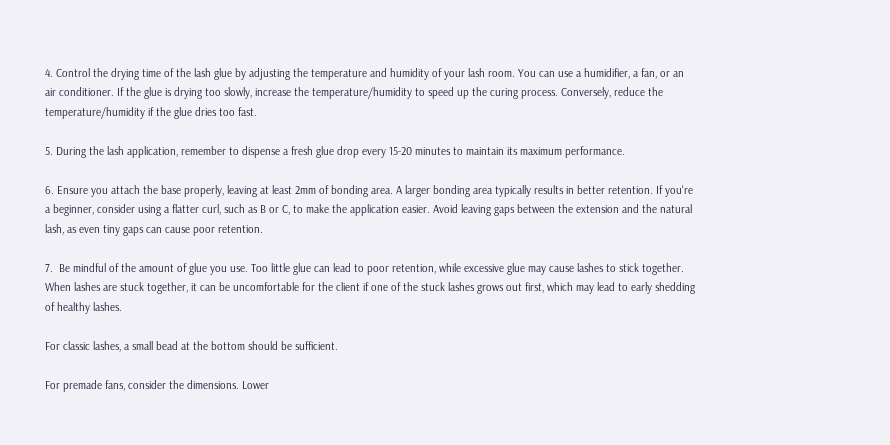4. Control the drying time of the lash glue by adjusting the temperature and humidity of your lash room. You can use a humidifier, a fan, or an air conditioner. If the glue is drying too slowly, increase the temperature/humidity to speed up the curing process. Conversely, reduce the temperature/humidity if the glue dries too fast.

5. During the lash application, remember to dispense a fresh glue drop every 15-20 minutes to maintain its maximum performance.

6. Ensure you attach the base properly, leaving at least 2mm of bonding area. A larger bonding area typically results in better retention. If you're a beginner, consider using a flatter curl, such as B or C, to make the application easier. Avoid leaving gaps between the extension and the natural lash, as even tiny gaps can cause poor retention.

7.  Be mindful of the amount of glue you use. Too little glue can lead to poor retention, while excessive glue may cause lashes to stick together. When lashes are stuck together, it can be uncomfortable for the client if one of the stuck lashes grows out first, which may lead to early shedding of healthy lashes.

For classic lashes, a small bead at the bottom should be sufficient.

For premade fans, consider the dimensions. Lower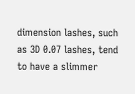dimension lashes, such as 3D 0.07 lashes, tend to have a slimmer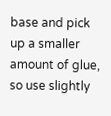base and pick up a smaller amount of glue, so use slightly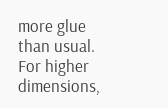more glue than usual. For higher dimensions,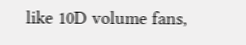like 10D volume fans,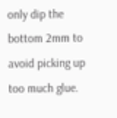only dip the bottom 2mm to avoid picking up too much glue.